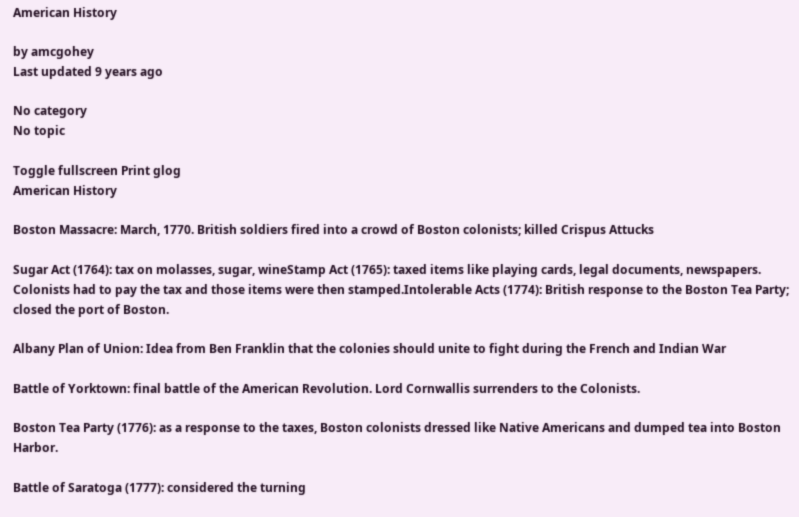American History

by amcgohey
Last updated 9 years ago

No category
No topic

Toggle fullscreen Print glog
American History

Boston Massacre: March, 1770. British soldiers fired into a crowd of Boston colonists; killed Crispus Attucks

Sugar Act (1764): tax on molasses, sugar, wineStamp Act (1765): taxed items like playing cards, legal documents, newspapers. Colonists had to pay the tax and those items were then stamped.Intolerable Acts (1774): British response to the Boston Tea Party; closed the port of Boston.

Albany Plan of Union: Idea from Ben Franklin that the colonies should unite to fight during the French and Indian War

Battle of Yorktown: final battle of the American Revolution. Lord Cornwallis surrenders to the Colonists.

Boston Tea Party (1776): as a response to the taxes, Boston colonists dressed like Native Americans and dumped tea into Boston Harbor.

Battle of Saratoga (1777): considered the turning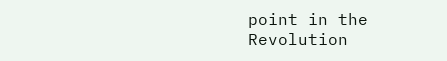point in the Revolution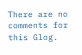There are no comments for this Glog.